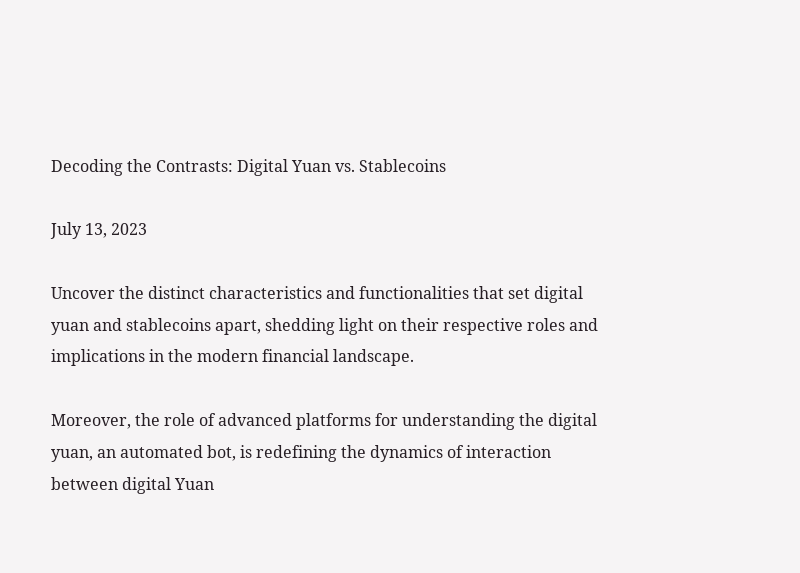Decoding the Contrasts: Digital Yuan vs. Stablecoins

July 13, 2023

Uncover the distinct characteristics and functionalities that set digital yuan and stablecoins apart, shedding light on their respective roles and implications in the modern financial landscape.

Moreover, the role of advanced platforms for understanding the digital yuan, an automated bot, is redefining the dynamics of interaction between digital Yuan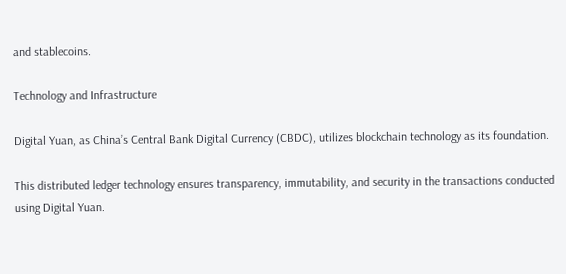and stablecoins.

Technology and Infrastructure

Digital Yuan, as China’s Central Bank Digital Currency (CBDC), utilizes blockchain technology as its foundation.

This distributed ledger technology ensures transparency, immutability, and security in the transactions conducted using Digital Yuan.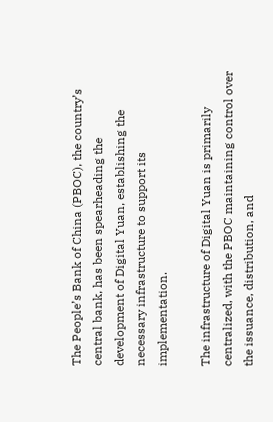The People’s Bank of China (PBOC), the country’s central bank, has been spearheading the development of Digital Yuan, establishing the necessary infrastructure to support its implementation.

The infrastructure of Digital Yuan is primarily centralized, with the PBOC maintaining control over the issuance, distribution, and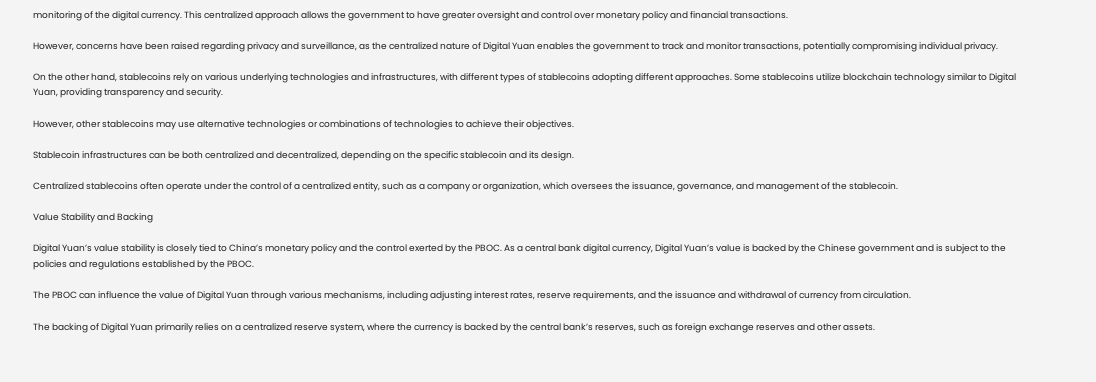monitoring of the digital currency. This centralized approach allows the government to have greater oversight and control over monetary policy and financial transactions.

However, concerns have been raised regarding privacy and surveillance, as the centralized nature of Digital Yuan enables the government to track and monitor transactions, potentially compromising individual privacy.

On the other hand, stablecoins rely on various underlying technologies and infrastructures, with different types of stablecoins adopting different approaches. Some stablecoins utilize blockchain technology similar to Digital Yuan, providing transparency and security.

However, other stablecoins may use alternative technologies or combinations of technologies to achieve their objectives.

Stablecoin infrastructures can be both centralized and decentralized, depending on the specific stablecoin and its design.

Centralized stablecoins often operate under the control of a centralized entity, such as a company or organization, which oversees the issuance, governance, and management of the stablecoin.

Value Stability and Backing

Digital Yuan’s value stability is closely tied to China’s monetary policy and the control exerted by the PBOC. As a central bank digital currency, Digital Yuan’s value is backed by the Chinese government and is subject to the policies and regulations established by the PBOC.

The PBOC can influence the value of Digital Yuan through various mechanisms, including adjusting interest rates, reserve requirements, and the issuance and withdrawal of currency from circulation.

The backing of Digital Yuan primarily relies on a centralized reserve system, where the currency is backed by the central bank’s reserves, such as foreign exchange reserves and other assets.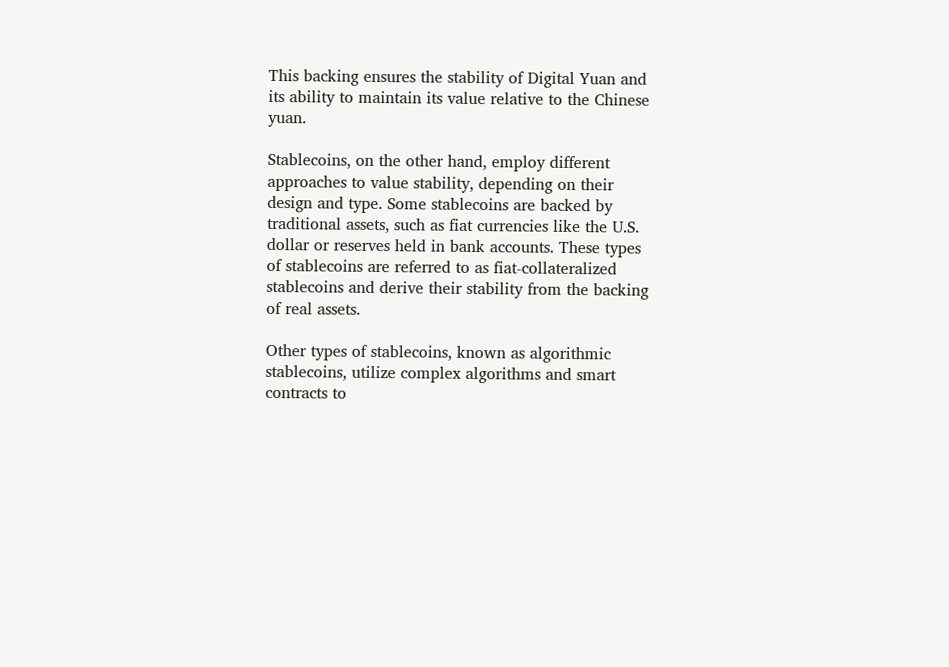This backing ensures the stability of Digital Yuan and its ability to maintain its value relative to the Chinese yuan.

Stablecoins, on the other hand, employ different approaches to value stability, depending on their design and type. Some stablecoins are backed by traditional assets, such as fiat currencies like the U.S. dollar or reserves held in bank accounts. These types of stablecoins are referred to as fiat-collateralized stablecoins and derive their stability from the backing of real assets.

Other types of stablecoins, known as algorithmic stablecoins, utilize complex algorithms and smart contracts to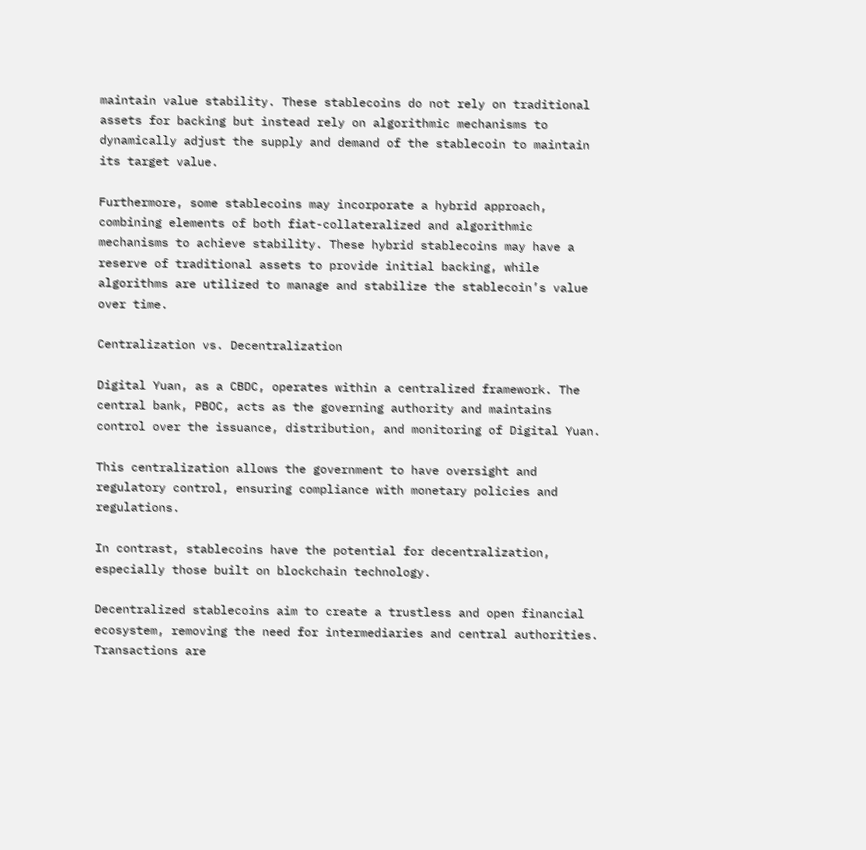maintain value stability. These stablecoins do not rely on traditional assets for backing but instead rely on algorithmic mechanisms to dynamically adjust the supply and demand of the stablecoin to maintain its target value.

Furthermore, some stablecoins may incorporate a hybrid approach, combining elements of both fiat-collateralized and algorithmic mechanisms to achieve stability. These hybrid stablecoins may have a reserve of traditional assets to provide initial backing, while algorithms are utilized to manage and stabilize the stablecoin’s value over time.

Centralization vs. Decentralization

Digital Yuan, as a CBDC, operates within a centralized framework. The central bank, PBOC, acts as the governing authority and maintains control over the issuance, distribution, and monitoring of Digital Yuan.

This centralization allows the government to have oversight and regulatory control, ensuring compliance with monetary policies and regulations.

In contrast, stablecoins have the potential for decentralization, especially those built on blockchain technology.

Decentralized stablecoins aim to create a trustless and open financial ecosystem, removing the need for intermediaries and central authorities. Transactions are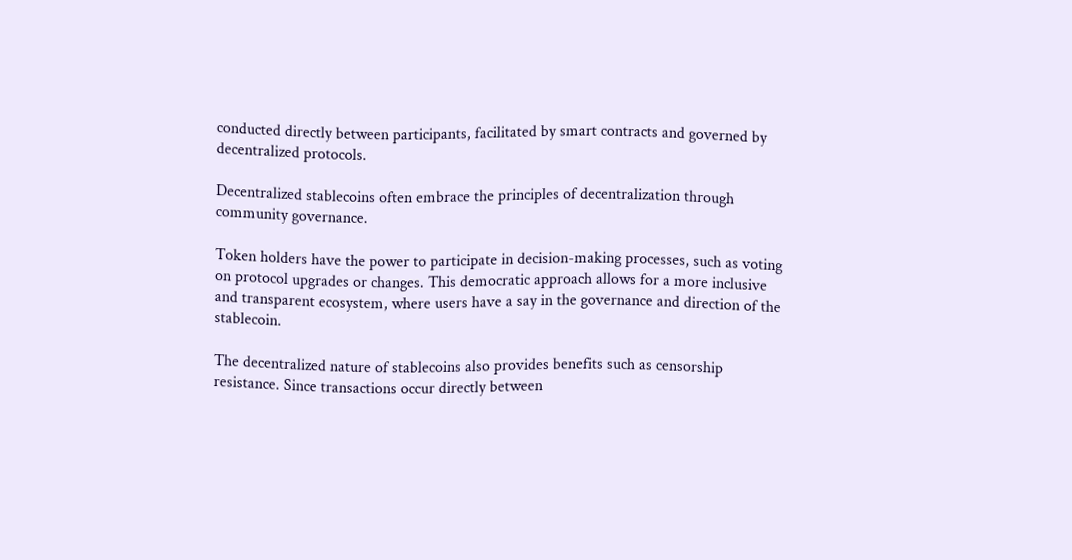conducted directly between participants, facilitated by smart contracts and governed by decentralized protocols.

Decentralized stablecoins often embrace the principles of decentralization through community governance.

Token holders have the power to participate in decision-making processes, such as voting on protocol upgrades or changes. This democratic approach allows for a more inclusive and transparent ecosystem, where users have a say in the governance and direction of the stablecoin.

The decentralized nature of stablecoins also provides benefits such as censorship resistance. Since transactions occur directly between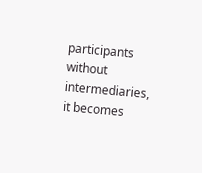participants without intermediaries, it becomes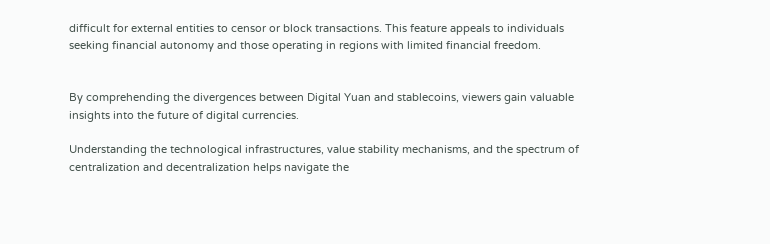difficult for external entities to censor or block transactions. This feature appeals to individuals seeking financial autonomy and those operating in regions with limited financial freedom.


By comprehending the divergences between Digital Yuan and stablecoins, viewers gain valuable insights into the future of digital currencies.

Understanding the technological infrastructures, value stability mechanisms, and the spectrum of centralization and decentralization helps navigate the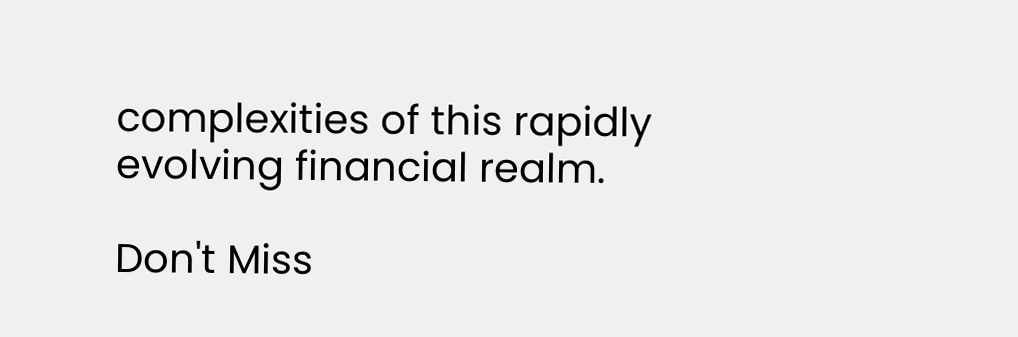complexities of this rapidly evolving financial realm.

Don't Miss